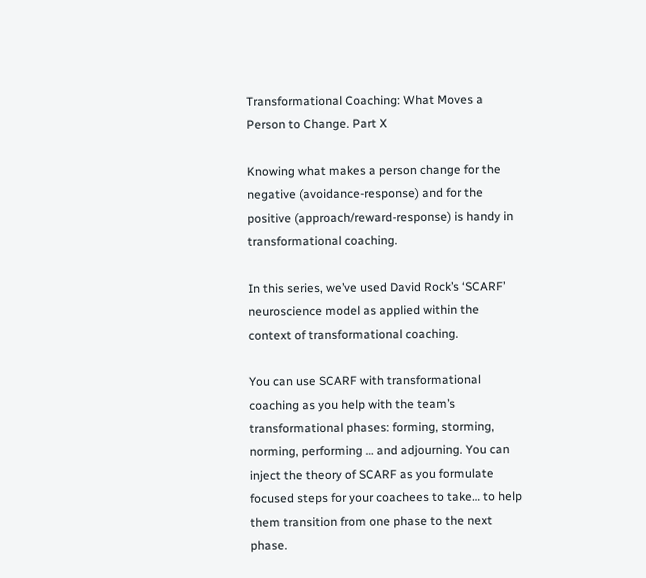Transformational Coaching: What Moves a Person to Change. Part X

Knowing what makes a person change for the negative (avoidance-response) and for the positive (approach/reward-response) is handy in transformational coaching.

In this series, we’ve used David Rock’s ‘SCARF’ neuroscience model as applied within the context of transformational coaching.

You can use SCARF with transformational coaching as you help with the team’s transformational phases: forming, storming, norming, performing … and adjourning. You can inject the theory of SCARF as you formulate focused steps for your coachees to take… to help them transition from one phase to the next phase.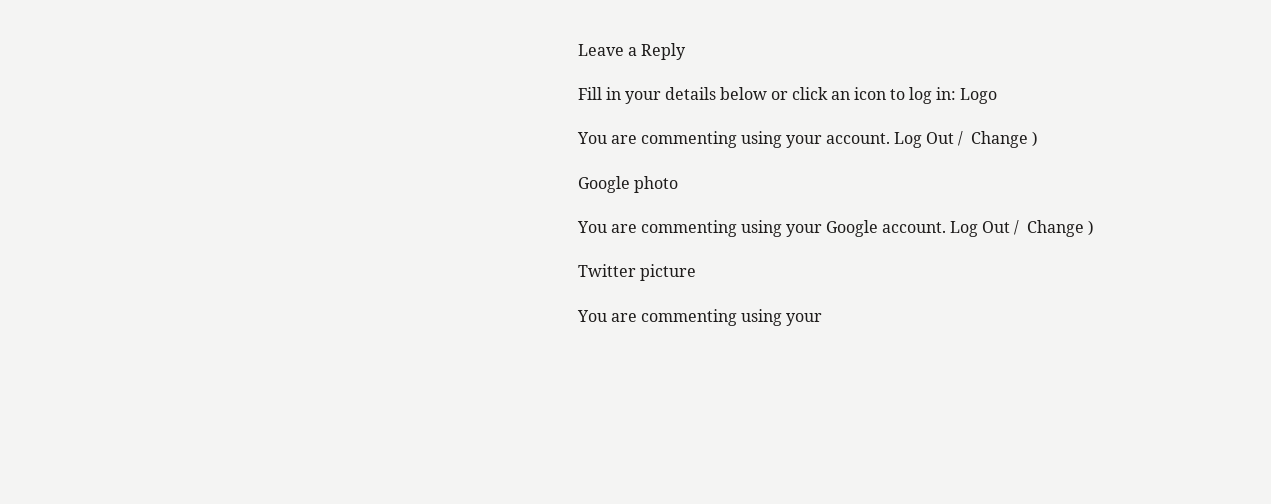Leave a Reply

Fill in your details below or click an icon to log in: Logo

You are commenting using your account. Log Out /  Change )

Google photo

You are commenting using your Google account. Log Out /  Change )

Twitter picture

You are commenting using your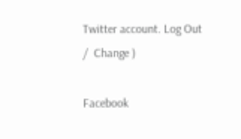Twitter account. Log Out /  Change )

Facebook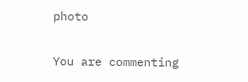photo

You are commenting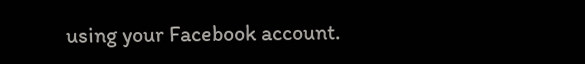using your Facebook account.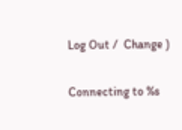Log Out /  Change )

Connecting to %s